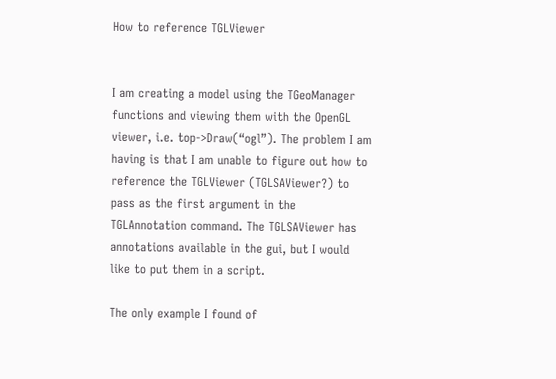How to reference TGLViewer


I am creating a model using the TGeoManager functions and viewing them with the OpenGL viewer, i.e. top->Draw(“ogl”). The problem I am having is that I am unable to figure out how to reference the TGLViewer (TGLSAViewer?) to pass as the first argument in the TGLAnnotation command. The TGLSAViewer has annotations available in the gui, but I would like to put them in a script.

The only example I found of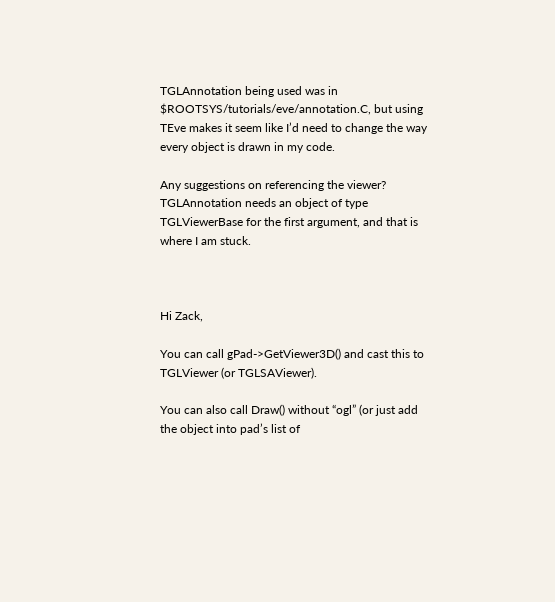TGLAnnotation being used was in $ROOTSYS/tutorials/eve/annotation.C, but using TEve makes it seem like I’d need to change the way every object is drawn in my code.

Any suggestions on referencing the viewer? TGLAnnotation needs an object of type TGLViewerBase for the first argument, and that is where I am stuck.



Hi Zack,

You can call gPad->GetViewer3D() and cast this to TGLViewer (or TGLSAViewer).

You can also call Draw() without “ogl” (or just add the object into pad’s list of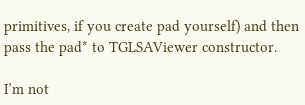primitives, if you create pad yourself) and then pass the pad* to TGLSAViewer constructor.

I’m not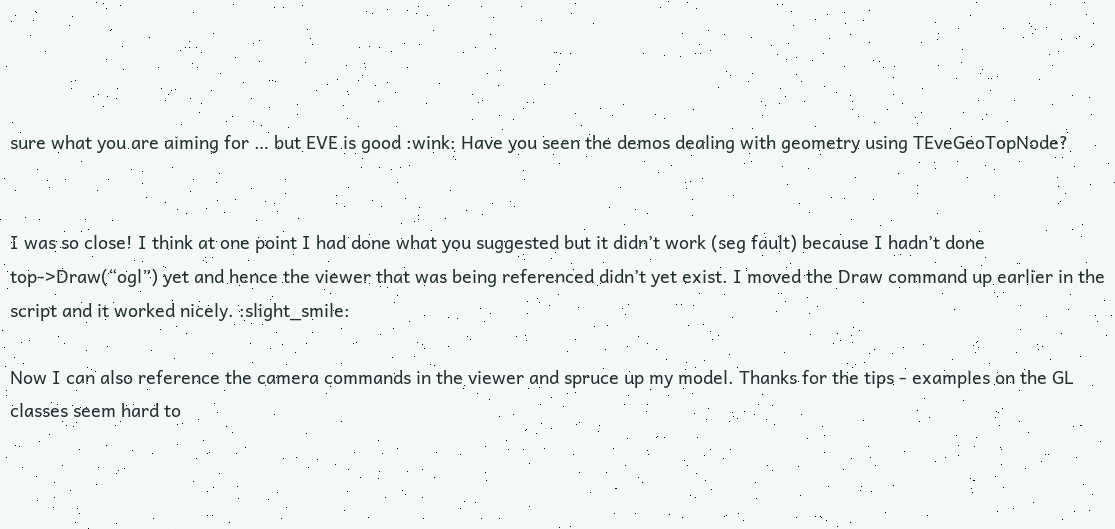sure what you are aiming for … but EVE is good :wink: Have you seen the demos dealing with geometry using TEveGeoTopNode?


I was so close! I think at one point I had done what you suggested but it didn’t work (seg fault) because I hadn’t done top->Draw(“ogl”) yet and hence the viewer that was being referenced didn’t yet exist. I moved the Draw command up earlier in the script and it worked nicely. :slight_smile:

Now I can also reference the camera commands in the viewer and spruce up my model. Thanks for the tips - examples on the GL classes seem hard to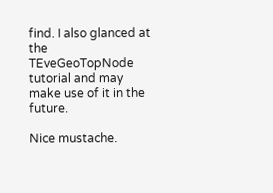find. I also glanced at the TEveGeoTopNode tutorial and may make use of it in the future.

Nice mustache.